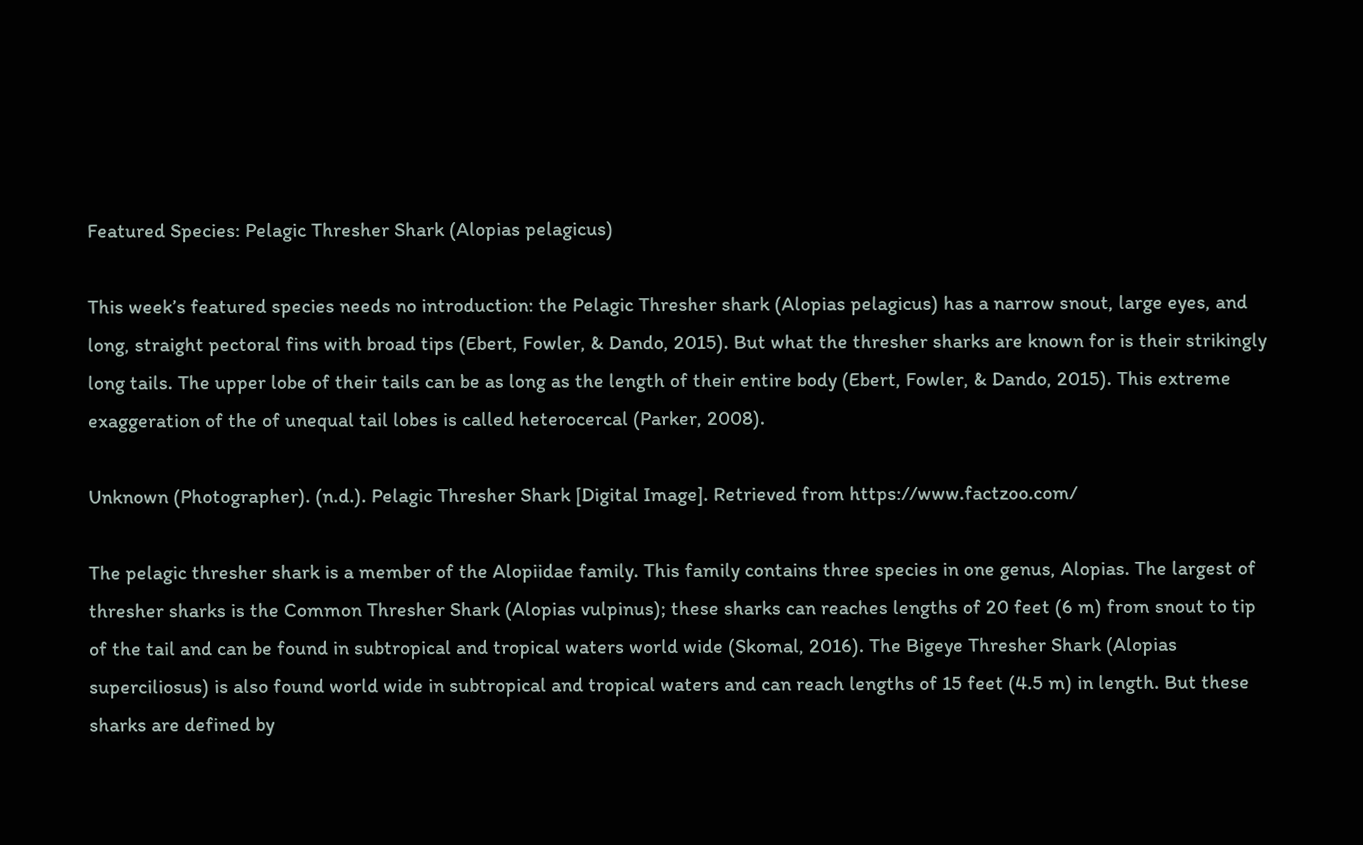Featured Species: Pelagic Thresher Shark (Alopias pelagicus)

This week’s featured species needs no introduction: the Pelagic Thresher shark (Alopias pelagicus) has a narrow snout, large eyes, and long, straight pectoral fins with broad tips (Ebert, Fowler, & Dando, 2015). But what the thresher sharks are known for is their strikingly long tails. The upper lobe of their tails can be as long as the length of their entire body (Ebert, Fowler, & Dando, 2015). This extreme exaggeration of the of unequal tail lobes is called heterocercal (Parker, 2008).

Unknown (Photographer). (n.d.). Pelagic Thresher Shark [Digital Image]. Retrieved from https://www.factzoo.com/

The pelagic thresher shark is a member of the Alopiidae family. This family contains three species in one genus, Alopias. The largest of thresher sharks is the Common Thresher Shark (Alopias vulpinus); these sharks can reaches lengths of 20 feet (6 m) from snout to tip of the tail and can be found in subtropical and tropical waters world wide (Skomal, 2016). The Bigeye Thresher Shark (Alopias superciliosus) is also found world wide in subtropical and tropical waters and can reach lengths of 15 feet (4.5 m) in length. But these sharks are defined by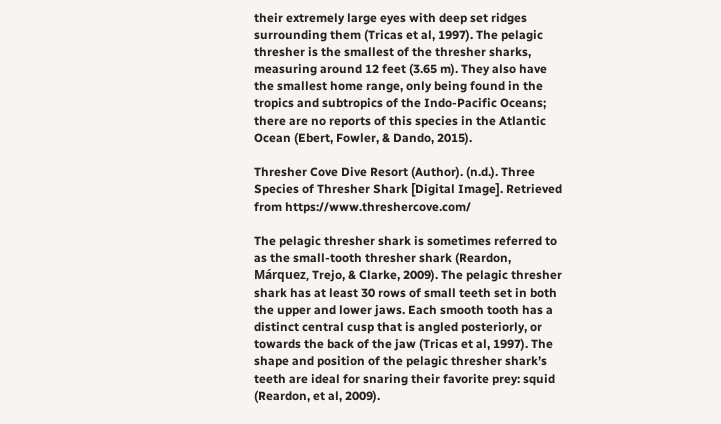their extremely large eyes with deep set ridges surrounding them (Tricas et al, 1997). The pelagic thresher is the smallest of the thresher sharks, measuring around 12 feet (3.65 m). They also have the smallest home range, only being found in the tropics and subtropics of the Indo-Pacific Oceans; there are no reports of this species in the Atlantic Ocean (Ebert, Fowler, & Dando, 2015).

Thresher Cove Dive Resort (Author). (n.d.). Three Species of Thresher Shark [Digital Image]. Retrieved from https://www.threshercove.com/

The pelagic thresher shark is sometimes referred to as the small-tooth thresher shark (Reardon, Márquez, Trejo, & Clarke, 2009). The pelagic thresher shark has at least 30 rows of small teeth set in both the upper and lower jaws. Each smooth tooth has a distinct central cusp that is angled posteriorly, or towards the back of the jaw (Tricas et al, 1997). The shape and position of the pelagic thresher shark’s teeth are ideal for snaring their favorite prey: squid (Reardon, et al, 2009).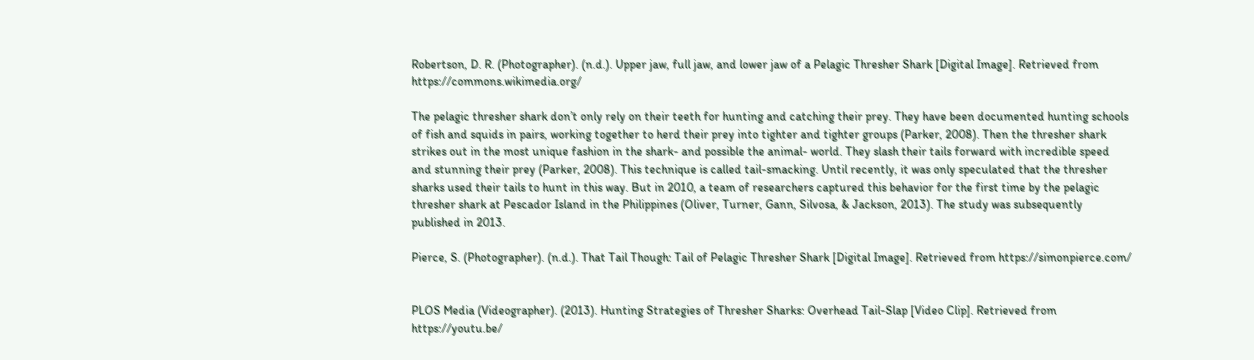Robertson, D. R. (Photographer). (n.d.). Upper jaw, full jaw, and lower jaw of a Pelagic Thresher Shark [Digital Image]. Retrieved from https://commons.wikimedia.org/

The pelagic thresher shark don’t only rely on their teeth for hunting and catching their prey. They have been documented hunting schools of fish and squids in pairs, working together to herd their prey into tighter and tighter groups (Parker, 2008). Then the thresher shark strikes out in the most unique fashion in the shark- and possible the animal- world. They slash their tails forward with incredible speed and stunning their prey (Parker, 2008). This technique is called tail-smacking. Until recently, it was only speculated that the thresher sharks used their tails to hunt in this way. But in 2010, a team of researchers captured this behavior for the first time by the pelagic thresher shark at Pescador Island in the Philippines (Oliver, Turner, Gann, Silvosa, & Jackson, 2013). The study was subsequently published in 2013.

Pierce, S. (Photographer). (n.d.). That Tail Though: Tail of Pelagic Thresher Shark [Digital Image]. Retrieved from https://simonpierce.com/


PLOS Media (Videographer). (2013). Hunting Strategies of Thresher Sharks: Overhead Tail-Slap [Video Clip]. Retrieved from https://youtu.be/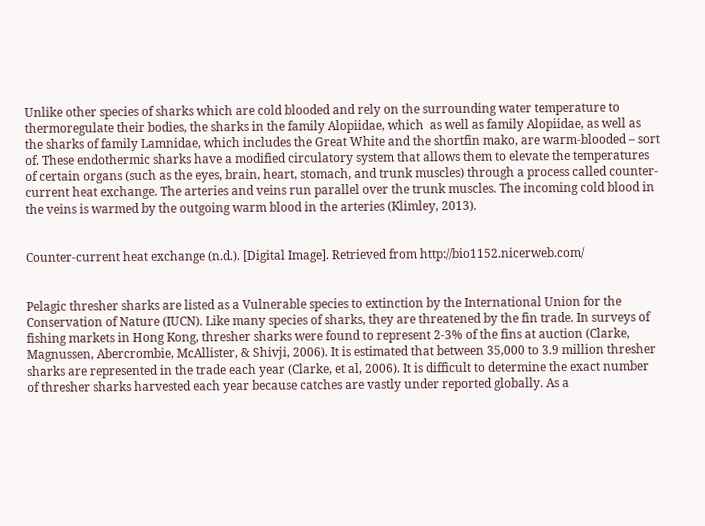Unlike other species of sharks which are cold blooded and rely on the surrounding water temperature to thermoregulate their bodies, the sharks in the family Alopiidae, which  as well as family Alopiidae, as well as the sharks of family Lamnidae, which includes the Great White and the shortfin mako, are warm-blooded – sort of. These endothermic sharks have a modified circulatory system that allows them to elevate the temperatures of certain organs (such as the eyes, brain, heart, stomach, and trunk muscles) through a process called counter-current heat exchange. The arteries and veins run parallel over the trunk muscles. The incoming cold blood in the veins is warmed by the outgoing warm blood in the arteries (Klimley, 2013).


Counter-current heat exchange (n.d.). [Digital Image]. Retrieved from http://bio1152.nicerweb.com/


Pelagic thresher sharks are listed as a Vulnerable species to extinction by the International Union for the Conservation of Nature (IUCN). Like many species of sharks, they are threatened by the fin trade. In surveys of fishing markets in Hong Kong, thresher sharks were found to represent 2-3% of the fins at auction (Clarke, Magnussen, Abercrombie, McAllister, & Shivji, 2006). It is estimated that between 35,000 to 3.9 million thresher sharks are represented in the trade each year (Clarke, et al, 2006). It is difficult to determine the exact number of thresher sharks harvested each year because catches are vastly under reported globally. As a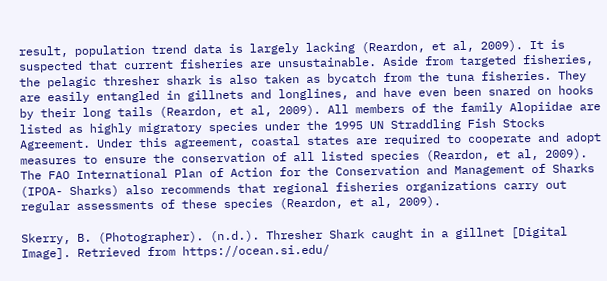result, population trend data is largely lacking (Reardon, et al, 2009). It is suspected that current fisheries are unsustainable. Aside from targeted fisheries, the pelagic thresher shark is also taken as bycatch from the tuna fisheries. They are easily entangled in gillnets and longlines, and have even been snared on hooks by their long tails (Reardon, et al, 2009). All members of the family Alopiidae are listed as highly migratory species under the 1995 UN Straddling Fish Stocks Agreement. Under this agreement, coastal states are required to cooperate and adopt measures to ensure the conservation of all listed species (Reardon, et al, 2009). The FAO International Plan of Action for the Conservation and Management of Sharks (IPOA- Sharks) also recommends that regional fisheries organizations carry out regular assessments of these species (Reardon, et al, 2009).

Skerry, B. (Photographer). (n.d.). Thresher Shark caught in a gillnet [Digital Image]. Retrieved from https://ocean.si.edu/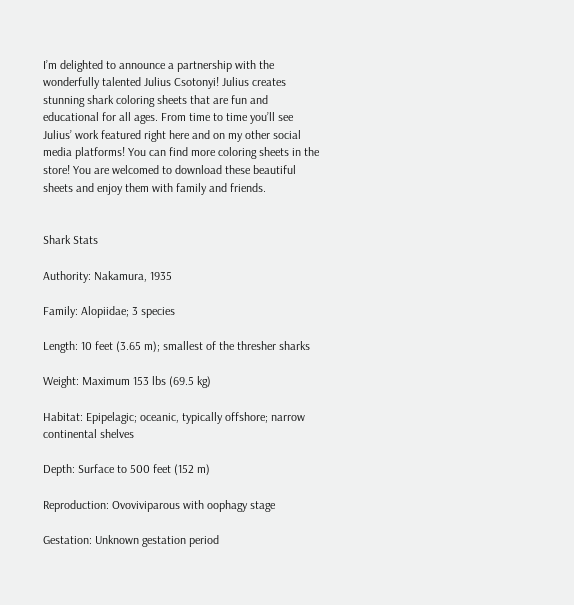I’m delighted to announce a partnership with the wonderfully talented Julius Csotonyi! Julius creates stunning shark coloring sheets that are fun and educational for all ages. From time to time you’ll see Julius’ work featured right here and on my other social media platforms! You can find more coloring sheets in the store! You are welcomed to download these beautiful sheets and enjoy them with family and friends.


Shark Stats

Authority: Nakamura, 1935

Family: Alopiidae; 3 species

Length: 10 feet (3.65 m); smallest of the thresher sharks

Weight: Maximum 153 lbs (69.5 kg)

Habitat: Epipelagic; oceanic, typically offshore; narrow continental shelves

Depth: Surface to 500 feet (152 m)

Reproduction: Ovoviviparous with oophagy stage

Gestation: Unknown gestation period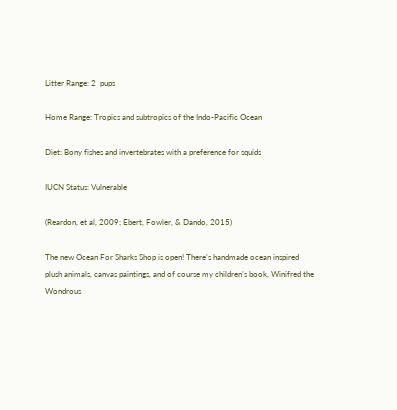Litter Range: 2  pups

Home Range: Tropics and subtropics of the Indo-Pacific Ocean

Diet: Bony fishes and invertebrates with a preference for squids

IUCN Status: Vulnerable

(Reardon, et al, 2009; Ebert, Fowler, & Dando, 2015)

The new Ocean For Sharks Shop is open! There’s handmade ocean inspired plush animals, canvas paintings, and of course my children’s book, Winifred the Wondrous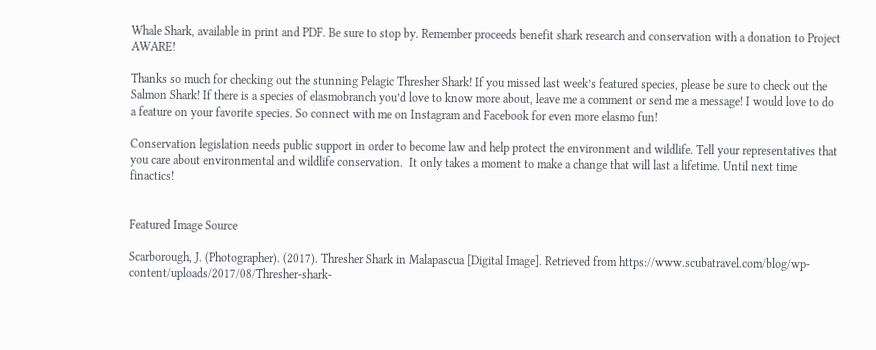Whale Shark, available in print and PDF. Be sure to stop by. Remember proceeds benefit shark research and conservation with a donation to Project AWARE!

Thanks so much for checking out the stunning Pelagic Thresher Shark! If you missed last week’s featured species, please be sure to check out the Salmon Shark! If there is a species of elasmobranch you’d love to know more about, leave me a comment or send me a message! I would love to do a feature on your favorite species. So connect with me on Instagram and Facebook for even more elasmo fun!

Conservation legislation needs public support in order to become law and help protect the environment and wildlife. Tell your representatives that you care about environmental and wildlife conservation.  It only takes a moment to make a change that will last a lifetime. Until next time finactics!


Featured Image Source

Scarborough, J. (Photographer). (2017). Thresher Shark in Malapascua [Digital Image]. Retrieved from https://www.scubatravel.com/blog/wp-content/uploads/2017/08/Thresher-shark-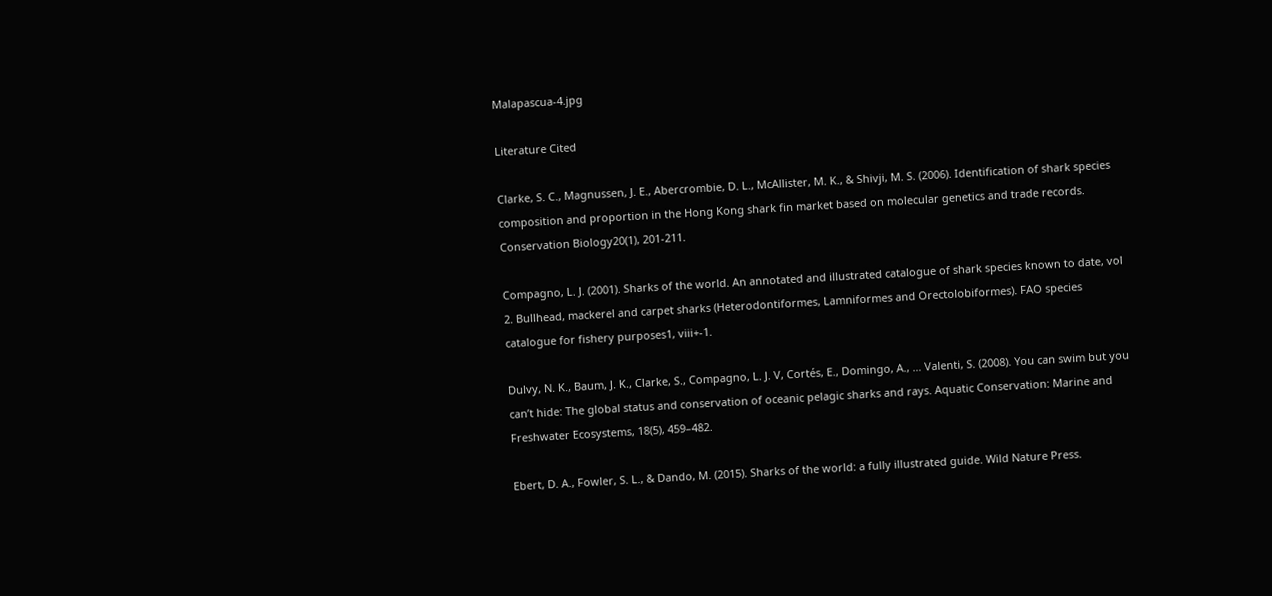Malapascua-4.jpg

Literature Cited

Clarke, S. C., Magnussen, J. E., Abercrombie, D. L., McAllister, M. K., & Shivji, M. S. (2006). Identification of shark species composition and proportion in the Hong Kong shark fin market based on molecular genetics and trade records. Conservation Biology20(1), 201-211.

Compagno, L. J. (2001). Sharks of the world. An annotated and illustrated catalogue of shark species known to date, vol 2. Bullhead, mackerel and carpet sharks (Heterodontiformes, Lamniformes and Orectolobiformes). FAO species catalogue for fishery purposes1, viii+-1.

Dulvy, N. K., Baum, J. K., Clarke, S., Compagno, L. J. V, Cortés, E., Domingo, A., … Valenti, S. (2008). You can swim but you can’t hide: The global status and conservation of oceanic pelagic sharks and rays. Aquatic Conservation: Marine and Freshwater Ecosystems, 18(5), 459–482.

Ebert, D. A., Fowler, S. L., & Dando, M. (2015). Sharks of the world: a fully illustrated guide. Wild Nature Press.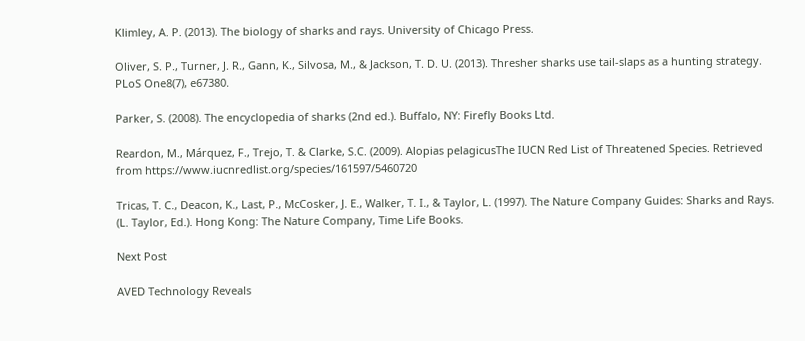Klimley, A. P. (2013). The biology of sharks and rays. University of Chicago Press.

Oliver, S. P., Turner, J. R., Gann, K., Silvosa, M., & Jackson, T. D. U. (2013). Thresher sharks use tail-slaps as a hunting strategy. PLoS One8(7), e67380.

Parker, S. (2008). The encyclopedia of sharks (2nd ed.). Buffalo, NY: Firefly Books Ltd.

Reardon, M., Márquez, F., Trejo, T. & Clarke, S.C. (2009). Alopias pelagicusThe IUCN Red List of Threatened Species. Retrieved from https://www.iucnredlist.org/species/161597/5460720

Tricas, T. C., Deacon, K., Last, P., McCosker, J. E., Walker, T. I., & Taylor, L. (1997). The Nature Company Guides: Sharks and Rays. (L. Taylor, Ed.). Hong Kong: The Nature Company, Time Life Books.

Next Post

AVED Technology Reveals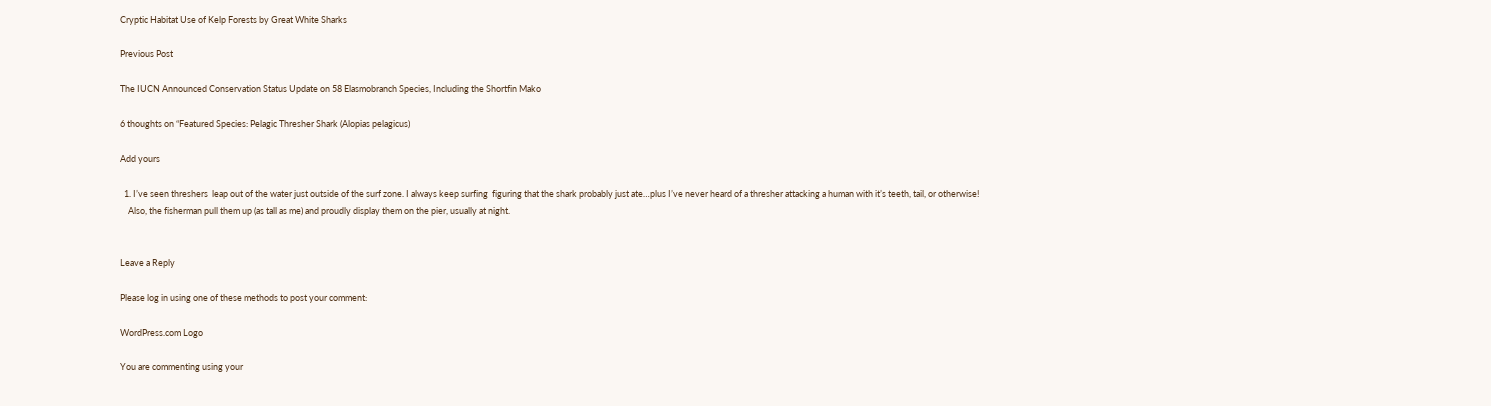Cryptic Habitat Use of Kelp Forests by Great White Sharks

Previous Post

The IUCN Announced Conservation Status Update on 58 Elasmobranch Species, Including the Shortfin Mako

6 thoughts on “Featured Species: Pelagic Thresher Shark (Alopias pelagicus)

Add yours

  1. I’ve seen threshers  leap out of the water just outside of the surf zone. I always keep surfing  figuring that the shark probably just ate…plus I’ve never heard of a thresher attacking a human with it’s teeth, tail, or otherwise!
    Also, the fisherman pull them up (as tall as me) and proudly display them on the pier, usually at night.


Leave a Reply

Please log in using one of these methods to post your comment:

WordPress.com Logo

You are commenting using your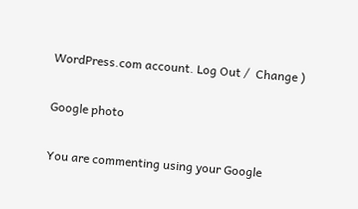WordPress.com account. Log Out /  Change )

Google photo

You are commenting using your Google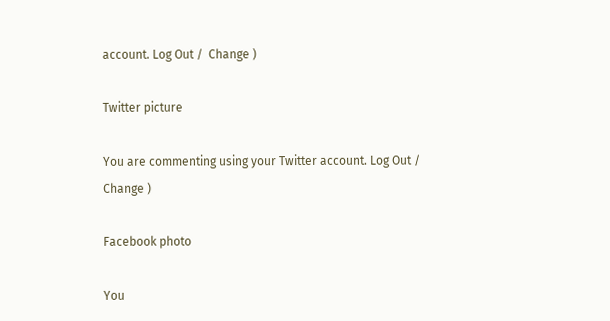account. Log Out /  Change )

Twitter picture

You are commenting using your Twitter account. Log Out /  Change )

Facebook photo

You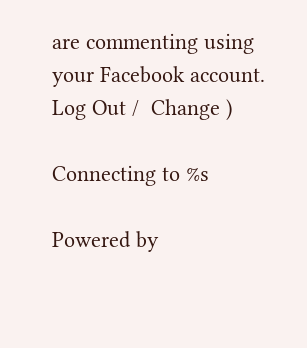are commenting using your Facebook account. Log Out /  Change )

Connecting to %s

Powered by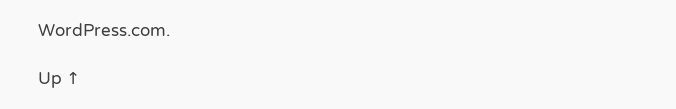WordPress.com.

Up ↑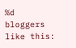%d bloggers like this: